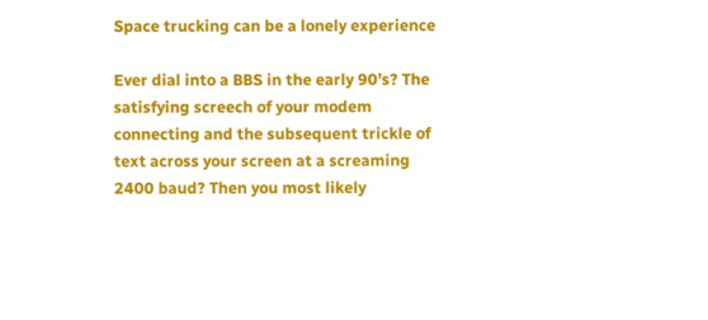Space trucking can be a lonely experience

Ever dial into a BBS in the early 90’s? The satisfying screech of your modem connecting and the subsequent trickle of text across your screen at a screaming 2400 baud? Then you most likely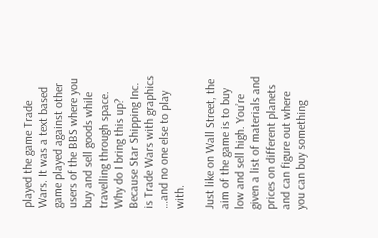played the game Trade Wars. It was a text based game played against other users of the BBS where you buy and sell goods while travelling through space. Why do I bring this up? Because Star Shipping Inc. is Trade Wars with graphics …and no one else to play with.

Just like on Wall Street, the aim of the game is to buy low and sell high. You’re given a list of materials and prices on different planets and can figure out where you can buy something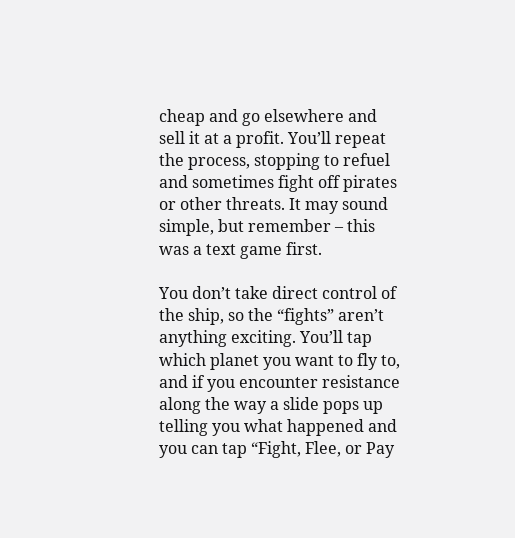cheap and go elsewhere and sell it at a profit. You’ll repeat the process, stopping to refuel and sometimes fight off pirates or other threats. It may sound simple, but remember – this was a text game first.

You don’t take direct control of the ship, so the “fights” aren’t anything exciting. You’ll tap which planet you want to fly to, and if you encounter resistance along the way a slide pops up telling you what happened and you can tap “Fight, Flee, or Pay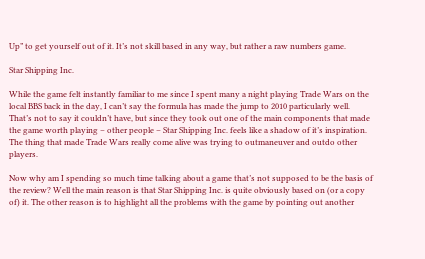Up” to get yourself out of it. It’s not skill based in any way, but rather a raw numbers game.

Star Shipping Inc.

While the game felt instantly familiar to me since I spent many a night playing Trade Wars on the local BBS back in the day, I can’t say the formula has made the jump to 2010 particularly well. That’s not to say it couldn’t have, but since they took out one of the main components that made the game worth playing – other people – Star Shipping Inc. feels like a shadow of it’s inspiration. The thing that made Trade Wars really come alive was trying to outmaneuver and outdo other players.

Now why am I spending so much time talking about a game that’s not supposed to be the basis of the review? Well the main reason is that Star Shipping Inc. is quite obviously based on (or a copy of) it. The other reason is to highlight all the problems with the game by pointing out another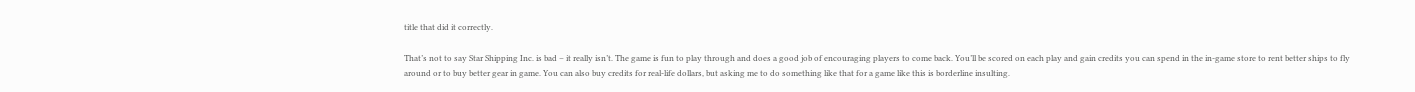title that did it correctly.

That’s not to say Star Shipping Inc. is bad – it really isn’t. The game is fun to play through and does a good job of encouraging players to come back. You’ll be scored on each play and gain credits you can spend in the in-game store to rent better ships to fly around or to buy better gear in game. You can also buy credits for real-life dollars, but asking me to do something like that for a game like this is borderline insulting.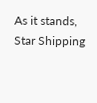As it stands, Star Shipping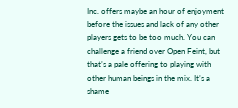Inc. offers maybe an hour of enjoyment before the issues and lack of any other players gets to be too much. You can challenge a friend over Open Feint, but that’s a pale offering to playing with other human beings in the mix. It’s a shame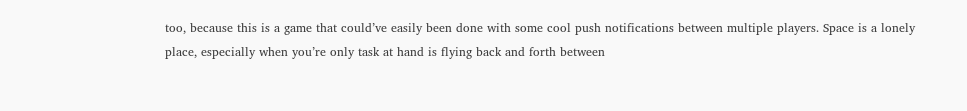too, because this is a game that could’ve easily been done with some cool push notifications between multiple players. Space is a lonely place, especially when you’re only task at hand is flying back and forth between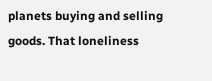planets buying and selling goods. That loneliness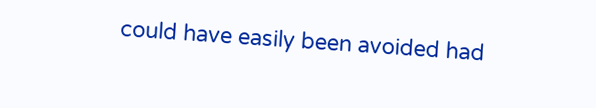could have easily been avoided had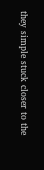they simple stuck closer to the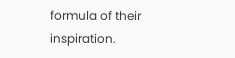formula of their inspiration.